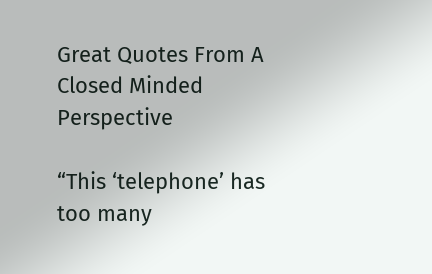Great Quotes From A Closed Minded Perspective

“This ‘telephone’ has too many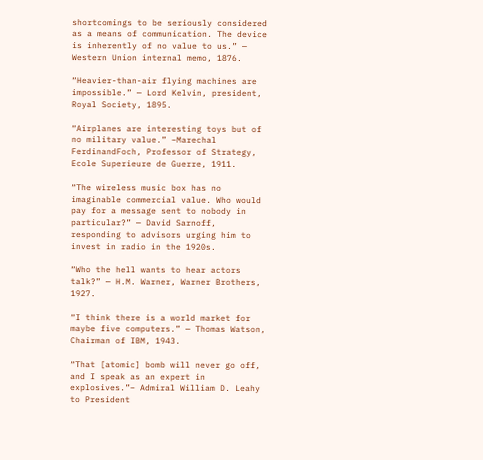shortcomings to be seriously considered as a means of communication. The device is inherently of no value to us.” — Western Union internal memo, 1876.

“Heavier-than-air flying machines are impossible.” — Lord Kelvin, president, Royal Society, 1895.

“Airplanes are interesting toys but of no military value.” –Marechal FerdinandFoch, Professor of Strategy, Ecole Superieure de Guerre, 1911.

“The wireless music box has no imaginable commercial value. Who would pay for a message sent to nobody in particular?” — David Sarnoff, responding to advisors urging him to invest in radio in the 1920s.

“Who the hell wants to hear actors talk?” — H.M. Warner, Warner Brothers, 1927.

“I think there is a world market for maybe five computers.” — Thomas Watson, Chairman of IBM, 1943.

“That [atomic] bomb will never go off, and I speak as an expert in explosives.”– Admiral William D. Leahy to President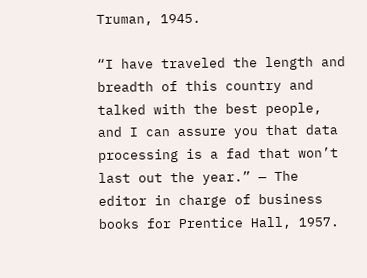Truman, 1945.

“I have traveled the length and breadth of this country and talked with the best people, and I can assure you that data processing is a fad that won’t last out the year.” — The editor in charge of business books for Prentice Hall, 1957.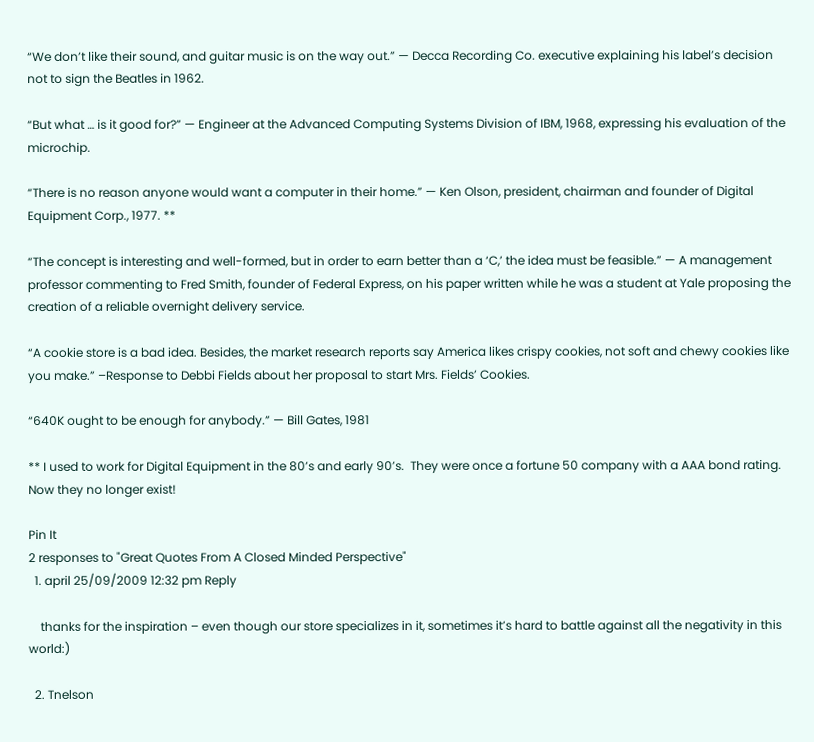“We don’t like their sound, and guitar music is on the way out.” — Decca Recording Co. executive explaining his label’s decision not to sign the Beatles in 1962.

“But what … is it good for?” — Engineer at the Advanced Computing Systems Division of IBM, 1968, expressing his evaluation of the microchip.

“There is no reason anyone would want a computer in their home.” — Ken Olson, president, chairman and founder of Digital Equipment Corp., 1977. **

“The concept is interesting and well-formed, but in order to earn better than a ‘C,’ the idea must be feasible.” — A management professor commenting to Fred Smith, founder of Federal Express, on his paper written while he was a student at Yale proposing the creation of a reliable overnight delivery service.

“A cookie store is a bad idea. Besides, the market research reports say America likes crispy cookies, not soft and chewy cookies like you make.” –Response to Debbi Fields about her proposal to start Mrs. Fields’ Cookies.

“640K ought to be enough for anybody.” — Bill Gates, 1981

** I used to work for Digital Equipment in the 80’s and early 90’s.  They were once a fortune 50 company with a AAA bond rating.  Now they no longer exist!

Pin It
2 responses to "Great Quotes From A Closed Minded Perspective"
  1. april 25/09/2009 12:32 pm Reply

    thanks for the inspiration – even though our store specializes in it, sometimes it’s hard to battle against all the negativity in this world:)

  2. Tnelson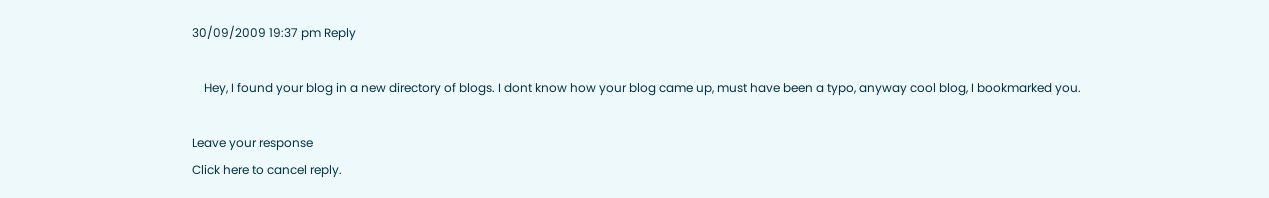30/09/2009 19:37 pm Reply

    Hey, I found your blog in a new directory of blogs. I dont know how your blog came up, must have been a typo, anyway cool blog, I bookmarked you.

Leave your response
Click here to cancel reply.